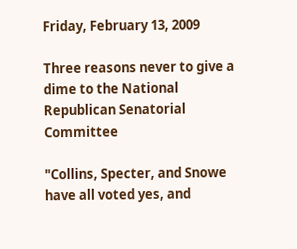Friday, February 13, 2009

Three reasons never to give a dime to the National Republican Senatorial Committee

"Collins, Specter, and Snowe have all voted yes, and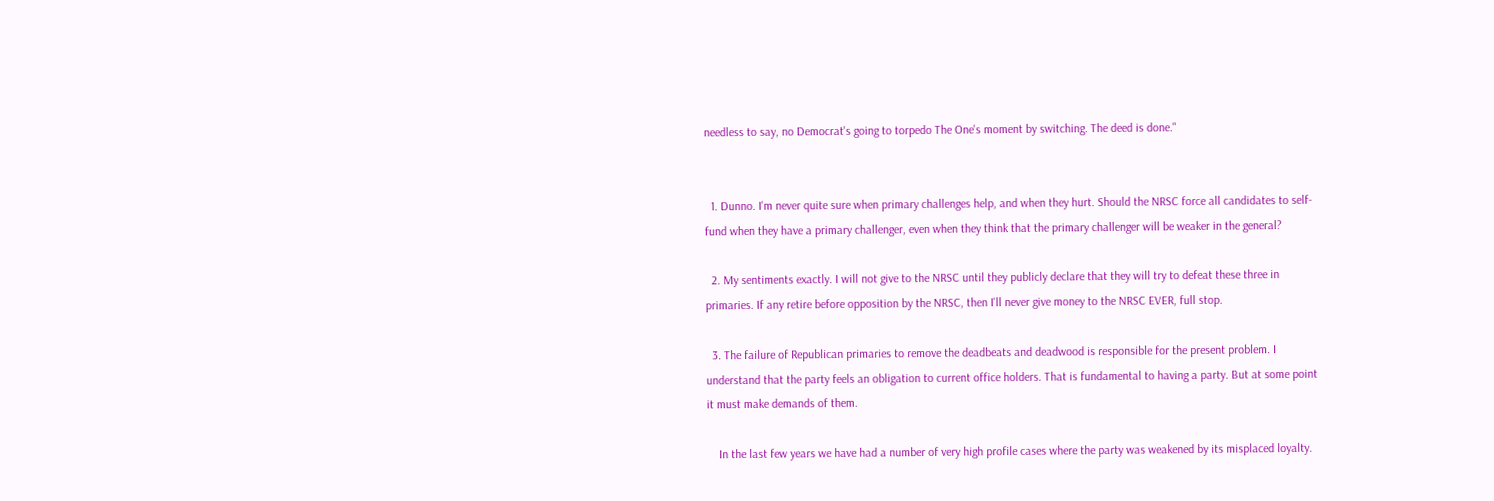needless to say, no Democrat's going to torpedo The One's moment by switching. The deed is done."


  1. Dunno. I'm never quite sure when primary challenges help, and when they hurt. Should the NRSC force all candidates to self-fund when they have a primary challenger, even when they think that the primary challenger will be weaker in the general?

  2. My sentiments exactly. I will not give to the NRSC until they publicly declare that they will try to defeat these three in primaries. If any retire before opposition by the NRSC, then I'll never give money to the NRSC EVER, full stop.

  3. The failure of Republican primaries to remove the deadbeats and deadwood is responsible for the present problem. I understand that the party feels an obligation to current office holders. That is fundamental to having a party. But at some point it must make demands of them.

    In the last few years we have had a number of very high profile cases where the party was weakened by its misplaced loyalty.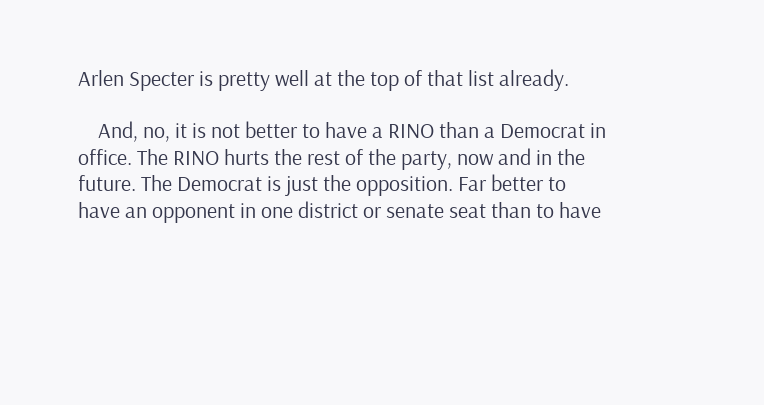Arlen Specter is pretty well at the top of that list already.

    And, no, it is not better to have a RINO than a Democrat in office. The RINO hurts the rest of the party, now and in the future. The Democrat is just the opposition. Far better to have an opponent in one district or senate seat than to have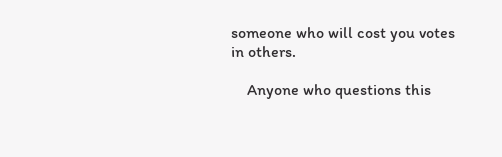someone who will cost you votes in others.

    Anyone who questions this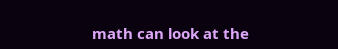math can look at the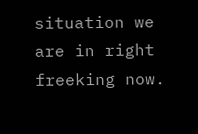situation we are in right freeking now.